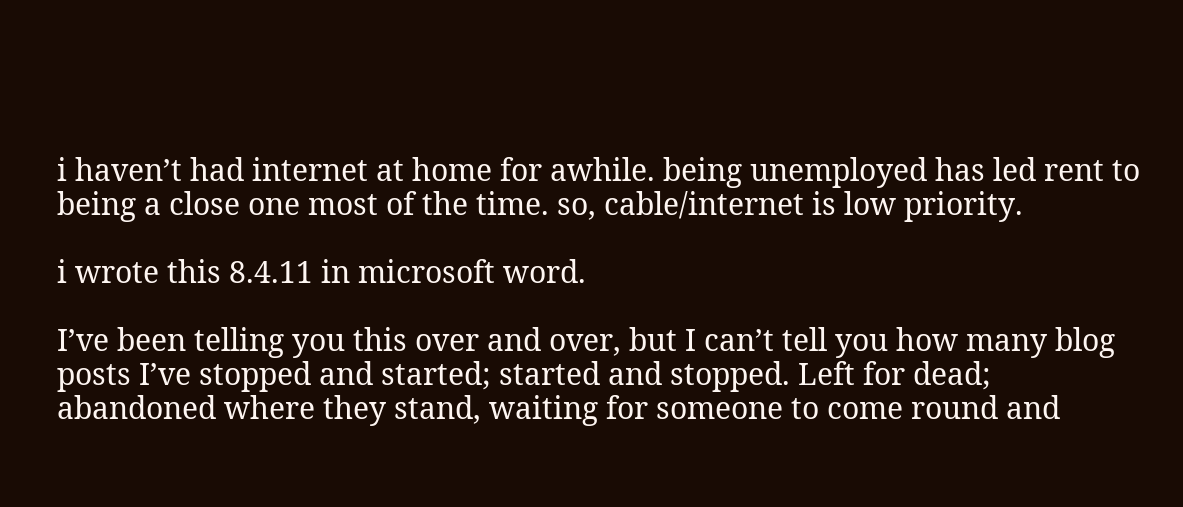i haven’t had internet at home for awhile. being unemployed has led rent to being a close one most of the time. so, cable/internet is low priority.

i wrote this 8.4.11 in microsoft word.

I’ve been telling you this over and over, but I can’t tell you how many blog posts I’ve stopped and started; started and stopped. Left for dead; abandoned where they stand, waiting for someone to come round and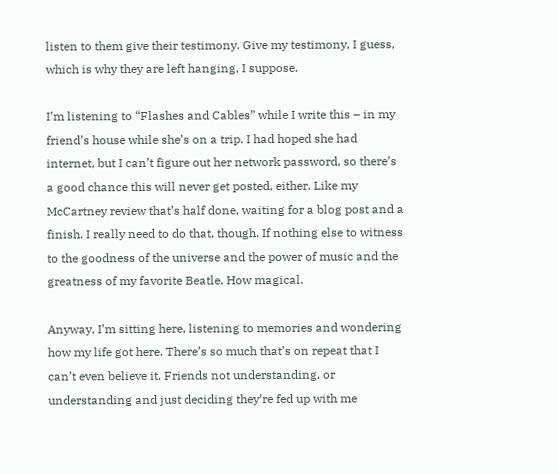listen to them give their testimony. Give my testimony, I guess, which is why they are left hanging, I suppose.

I’m listening to “Flashes and Cables” while I write this – in my friend’s house while she’s on a trip. I had hoped she had internet, but I can’t figure out her network password, so there’s a good chance this will never get posted, either. Like my McCartney review that’s half done, waiting for a blog post and a finish. I really need to do that, though. If nothing else to witness to the goodness of the universe and the power of music and the greatness of my favorite Beatle. How magical.

Anyway, I’m sitting here, listening to memories and wondering how my life got here. There’s so much that’s on repeat that I can’t even believe it. Friends not understanding, or understanding and just deciding they’re fed up with me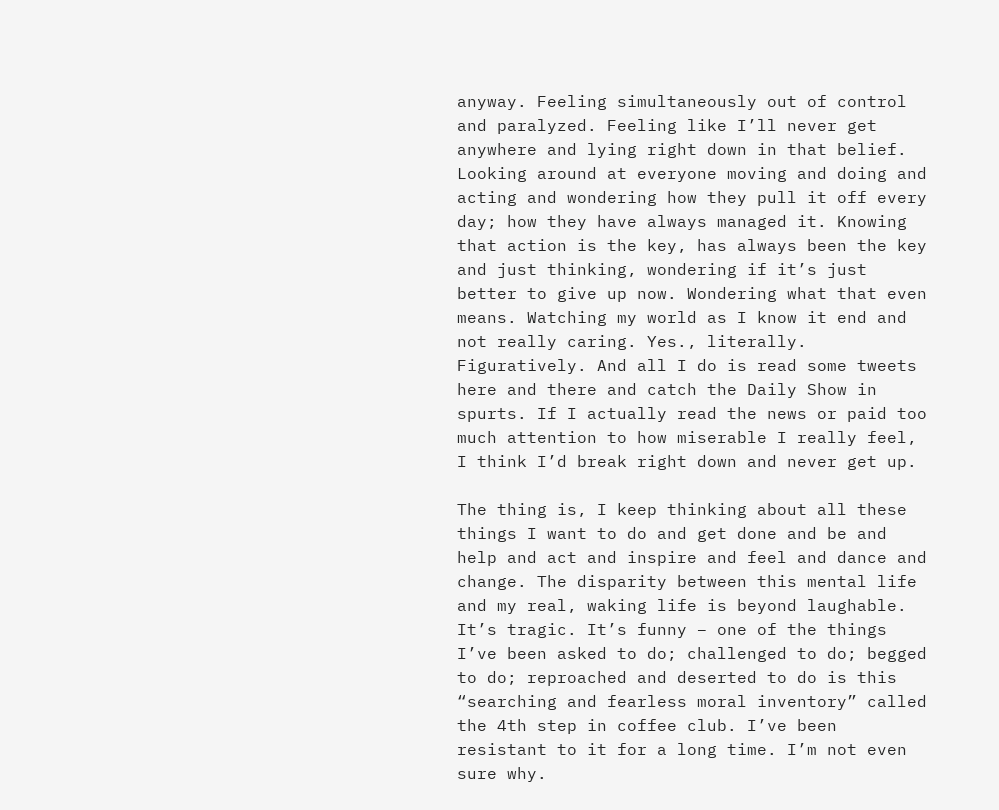anyway. Feeling simultaneously out of control and paralyzed. Feeling like I’ll never get anywhere and lying right down in that belief. Looking around at everyone moving and doing and acting and wondering how they pull it off every day; how they have always managed it. Knowing that action is the key, has always been the key and just thinking, wondering if it’s just better to give up now. Wondering what that even means. Watching my world as I know it end and not really caring. Yes., literally. Figuratively. And all I do is read some tweets here and there and catch the Daily Show in spurts. If I actually read the news or paid too much attention to how miserable I really feel, I think I’d break right down and never get up.

The thing is, I keep thinking about all these things I want to do and get done and be and help and act and inspire and feel and dance and change. The disparity between this mental life and my real, waking life is beyond laughable. It’s tragic. It’s funny – one of the things I’ve been asked to do; challenged to do; begged to do; reproached and deserted to do is this “searching and fearless moral inventory” called the 4th step in coffee club. I’ve been resistant to it for a long time. I’m not even sure why.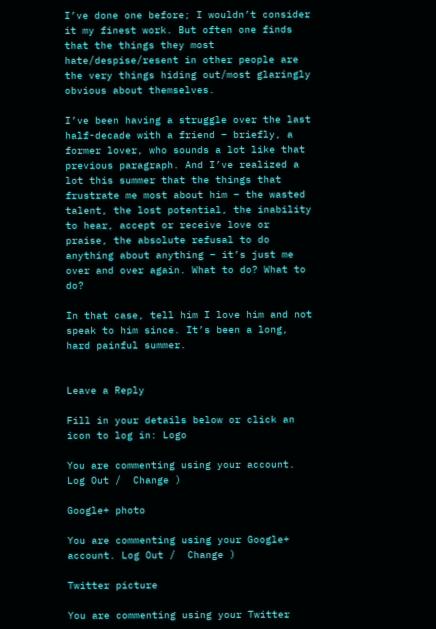I’ve done one before; I wouldn’t consider it my finest work. But often one finds that the things they most hate/despise/resent in other people are the very things hiding out/most glaringly obvious about themselves.

I’ve been having a struggle over the last half-decade with a friend – briefly, a former lover, who sounds a lot like that previous paragraph. And I’ve realized a lot this summer that the things that frustrate me most about him – the wasted talent, the lost potential, the inability to hear, accept or receive love or praise, the absolute refusal to do anything about anything – it’s just me over and over again. What to do? What to do?

In that case, tell him I love him and not speak to him since. It’s been a long, hard painful summer.


Leave a Reply

Fill in your details below or click an icon to log in: Logo

You are commenting using your account. Log Out /  Change )

Google+ photo

You are commenting using your Google+ account. Log Out /  Change )

Twitter picture

You are commenting using your Twitter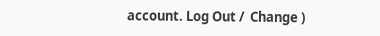account. Log Out /  Change )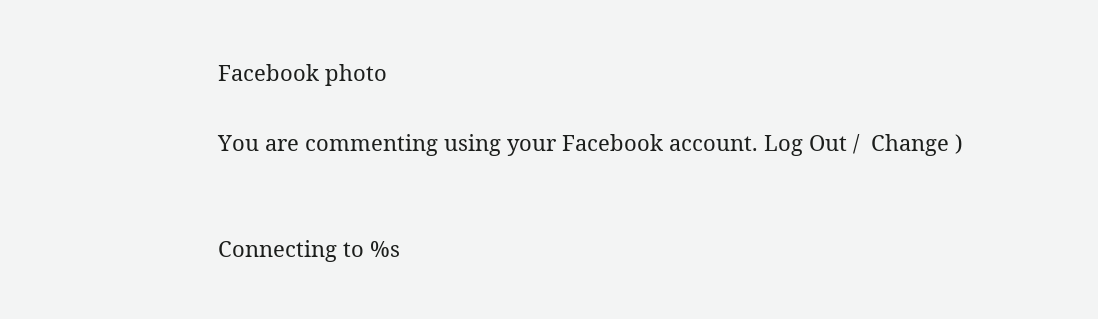Facebook photo

You are commenting using your Facebook account. Log Out /  Change )


Connecting to %s